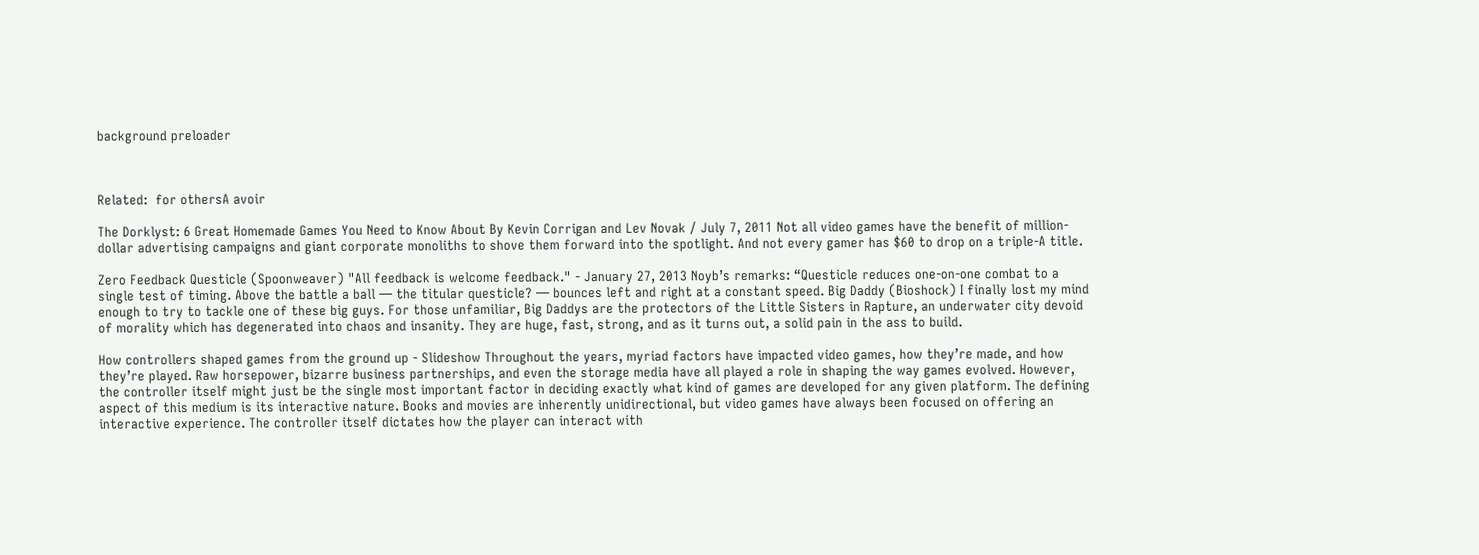background preloader



Related:  for othersA avoir

The Dorklyst: 6 Great Homemade Games You Need to Know About By Kevin Corrigan and Lev Novak / July 7, 2011 Not all video games have the benefit of million-dollar advertising campaigns and giant corporate monoliths to shove them forward into the spotlight. And not every gamer has $60 to drop on a triple-A title.

Zero Feedback Questicle (Spoonweaver) "All feedback is welcome feedback." - January 27, 2013 Noyb’s remarks: “Questicle reduces one-on-one combat to a single test of timing. Above the battle a ball — the titular questicle? — bounces left and right at a constant speed. Big Daddy (Bioshock) I finally lost my mind enough to try to tackle one of these big guys. For those unfamiliar, Big Daddys are the protectors of the Little Sisters in Rapture, an underwater city devoid of morality which has degenerated into chaos and insanity. They are huge, fast, strong, and as it turns out, a solid pain in the ass to build.

How controllers shaped games from the ground up - Slideshow Throughout the years, myriad factors have impacted video games, how they’re made, and how they’re played. Raw horsepower, bizarre business partnerships, and even the storage media have all played a role in shaping the way games evolved. However, the controller itself might just be the single most important factor in deciding exactly what kind of games are developed for any given platform. The defining aspect of this medium is its interactive nature. Books and movies are inherently unidirectional, but video games have always been focused on offering an interactive experience. The controller itself dictates how the player can interact with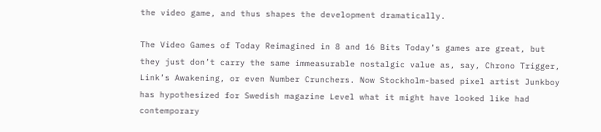the video game, and thus shapes the development dramatically.

The Video Games of Today Reimagined in 8 and 16 Bits Today’s games are great, but they just don’t carry the same immeasurable nostalgic value as, say, Chrono Trigger, Link’s Awakening, or even Number Crunchers. Now Stockholm-based pixel artist Junkboy has hypothesized for Swedish magazine Level what it might have looked like had contemporary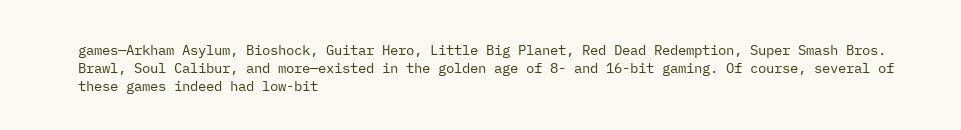games—Arkham Asylum, Bioshock, Guitar Hero, Little Big Planet, Red Dead Redemption, Super Smash Bros. Brawl, Soul Calibur, and more—existed in the golden age of 8- and 16-bit gaming. Of course, several of these games indeed had low-bit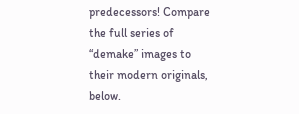predecessors! Compare the full series of “demake” images to their modern originals, below.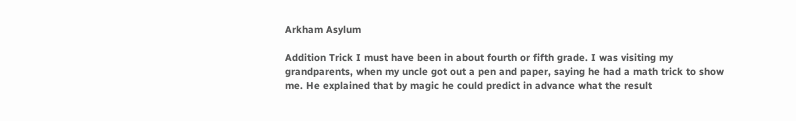Arkham Asylum

Addition Trick I must have been in about fourth or fifth grade. I was visiting my grandparents, when my uncle got out a pen and paper, saying he had a math trick to show me. He explained that by magic he could predict in advance what the result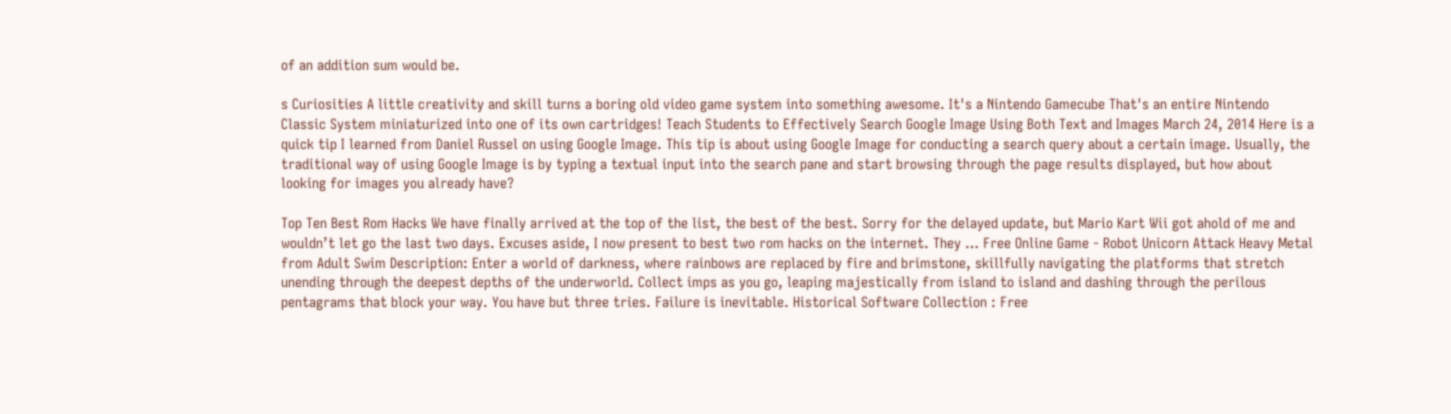of an addition sum would be.

s Curiosities A little creativity and skill turns a boring old video game system into something awesome. It's a Nintendo Gamecube That's an entire Nintendo Classic System miniaturized into one of its own cartridges! Teach Students to Effectively Search Google Image Using Both Text and Images March 24, 2014 Here is a quick tip I learned from Daniel Russel on using Google Image. This tip is about using Google Image for conducting a search query about a certain image. Usually, the traditional way of using Google Image is by typing a textual input into the search pane and start browsing through the page results displayed, but how about looking for images you already have?

Top Ten Best Rom Hacks We have finally arrived at the top of the list, the best of the best. Sorry for the delayed update, but Mario Kart Wii got ahold of me and wouldn’t let go the last two days. Excuses aside, I now present to best two rom hacks on the internet. They … Free Online Game - Robot Unicorn Attack Heavy Metal from Adult Swim Description: Enter a world of darkness, where rainbows are replaced by fire and brimstone, skillfully navigating the platforms that stretch unending through the deepest depths of the underworld. Collect imps as you go, leaping majestically from island to island and dashing through the perilous pentagrams that block your way. You have but three tries. Failure is inevitable. Historical Software Collection : Free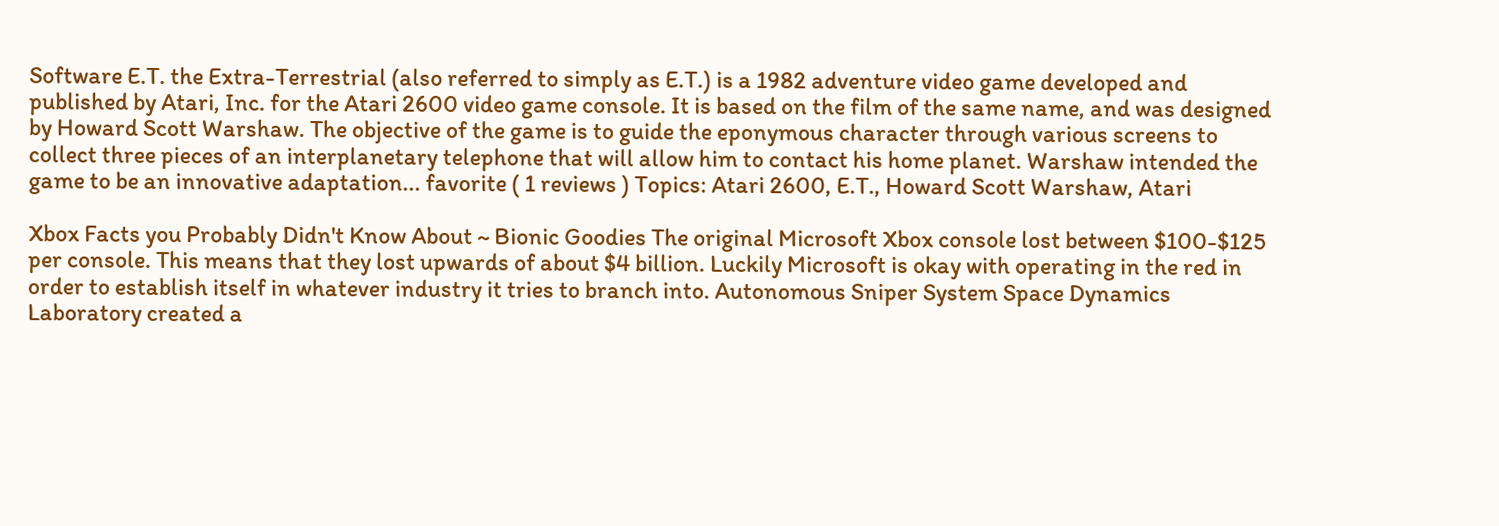Software E.T. the Extra-Terrestrial (also referred to simply as E.T.) is a 1982 adventure video game developed and published by Atari, Inc. for the Atari 2600 video game console. It is based on the film of the same name, and was designed by Howard Scott Warshaw. The objective of the game is to guide the eponymous character through various screens to collect three pieces of an interplanetary telephone that will allow him to contact his home planet. Warshaw intended the game to be an innovative adaptation... favorite ( 1 reviews ) Topics: Atari 2600, E.T., Howard Scott Warshaw, Atari

Xbox Facts you Probably Didn't Know About ~ Bionic Goodies The original Microsoft Xbox console lost between $100-$125 per console. This means that they lost upwards of about $4 billion. Luckily Microsoft is okay with operating in the red in order to establish itself in whatever industry it tries to branch into. Autonomous Sniper System Space Dynamics Laboratory created a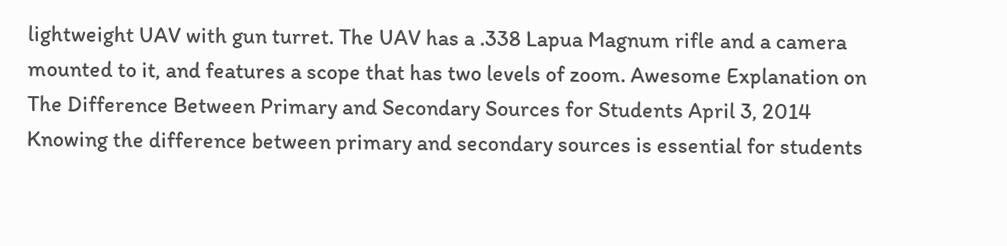lightweight UAV with gun turret. The UAV has a .338 Lapua Magnum rifle and a camera mounted to it, and features a scope that has two levels of zoom. Awesome Explanation on The Difference Between Primary and Secondary Sources for Students April 3, 2014 Knowing the difference between primary and secondary sources is essential for students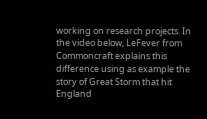working on research projects. In the video below, LeFever from Commoncraft explains this difference using as example the story of Great Storm that hit England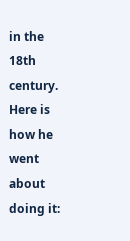in the 18th century. Here is how he went about doing it: